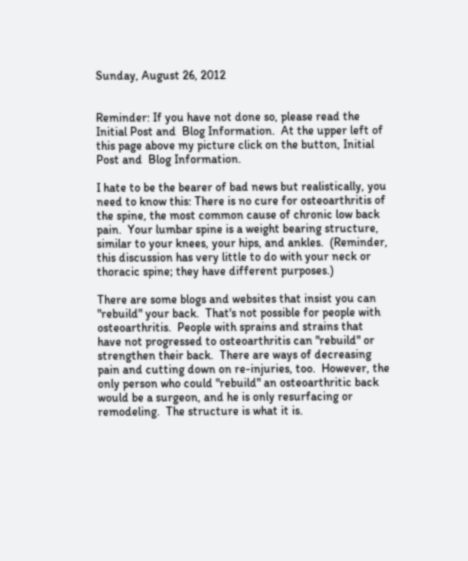Sunday, August 26, 2012


Reminder: If you have not done so, please read the Initial Post and  Blog Information.  At the upper left of this page above my picture click on the button, Initial Post and  Blog Information.

I hate to be the bearer of bad news but realistically, you need to know this: There is no cure for osteoarthritis of the spine, the most common cause of chronic low back pain.  Your lumbar spine is a weight bearing structure, similar to your knees, your hips, and ankles.  (Reminder, this discussion has very little to do with your neck or thoracic spine; they have different purposes.)

There are some blogs and websites that insist you can "rebuild" your back.  That's not possible for people with osteoarthritis.  People with sprains and strains that have not progressed to osteoarthritis can "rebuild" or strengthen their back.  There are ways of decreasing pain and cutting down on re-injuries, too.  However, the only person who could "rebuild" an osteoarthritic back would be a surgeon, and he is only resurfacing or remodeling.  The structure is what it is.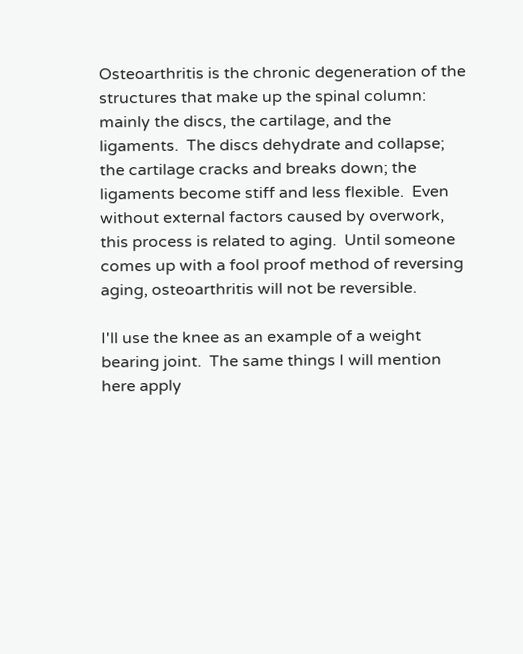Osteoarthritis is the chronic degeneration of the structures that make up the spinal column: mainly the discs, the cartilage, and the ligaments.  The discs dehydrate and collapse; the cartilage cracks and breaks down; the ligaments become stiff and less flexible.  Even without external factors caused by overwork, this process is related to aging.  Until someone comes up with a fool proof method of reversing aging, osteoarthritis will not be reversible.

I'll use the knee as an example of a weight bearing joint.  The same things I will mention here apply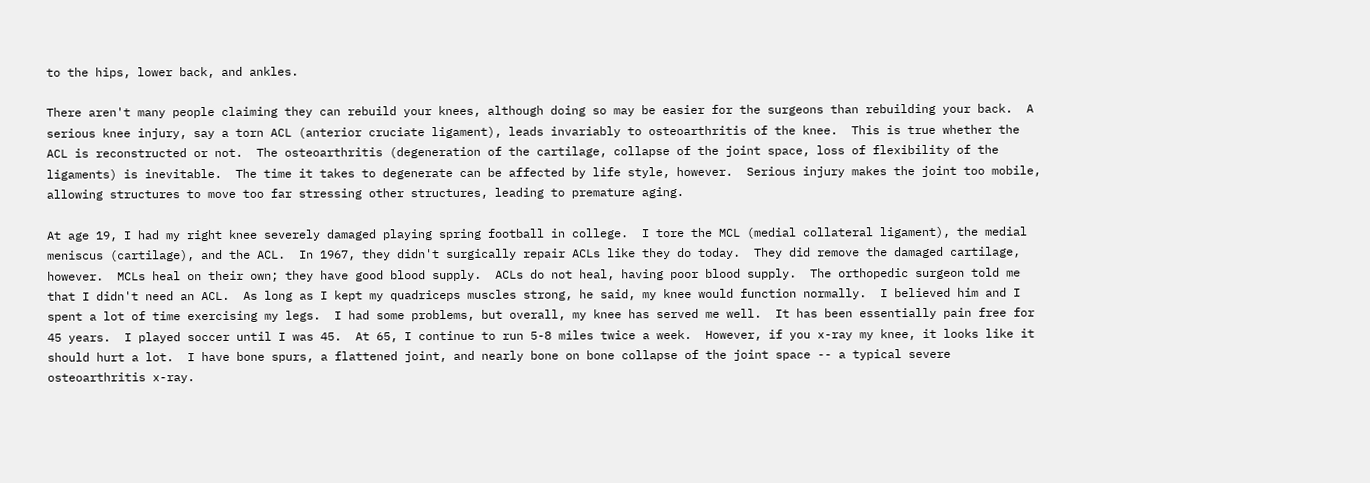to the hips, lower back, and ankles.

There aren't many people claiming they can rebuild your knees, although doing so may be easier for the surgeons than rebuilding your back.  A serious knee injury, say a torn ACL (anterior cruciate ligament), leads invariably to osteoarthritis of the knee.  This is true whether the ACL is reconstructed or not.  The osteoarthritis (degeneration of the cartilage, collapse of the joint space, loss of flexibility of the ligaments) is inevitable.  The time it takes to degenerate can be affected by life style, however.  Serious injury makes the joint too mobile, allowing structures to move too far stressing other structures, leading to premature aging.

At age 19, I had my right knee severely damaged playing spring football in college.  I tore the MCL (medial collateral ligament), the medial meniscus (cartilage), and the ACL.  In 1967, they didn't surgically repair ACLs like they do today.  They did remove the damaged cartilage, however.  MCLs heal on their own; they have good blood supply.  ACLs do not heal, having poor blood supply.  The orthopedic surgeon told me that I didn't need an ACL.  As long as I kept my quadriceps muscles strong, he said, my knee would function normally.  I believed him and I spent a lot of time exercising my legs.  I had some problems, but overall, my knee has served me well.  It has been essentially pain free for 45 years.  I played soccer until I was 45.  At 65, I continue to run 5-8 miles twice a week.  However, if you x-ray my knee, it looks like it should hurt a lot.  I have bone spurs, a flattened joint, and nearly bone on bone collapse of the joint space -- a typical severe osteoarthritis x-ray.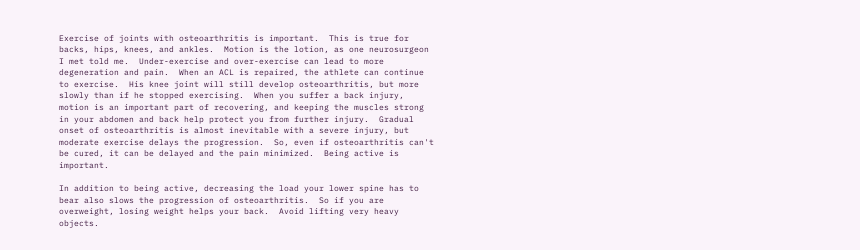Exercise of joints with osteoarthritis is important.  This is true for backs, hips, knees, and ankles.  Motion is the lotion, as one neurosurgeon I met told me.  Under-exercise and over-exercise can lead to more degeneration and pain.  When an ACL is repaired, the athlete can continue to exercise.  His knee joint will still develop osteoarthritis, but more slowly than if he stopped exercising.  When you suffer a back injury, motion is an important part of recovering, and keeping the muscles strong in your abdomen and back help protect you from further injury.  Gradual onset of osteoarthritis is almost inevitable with a severe injury, but moderate exercise delays the progression.  So, even if osteoarthritis can't be cured, it can be delayed and the pain minimized.  Being active is important.

In addition to being active, decreasing the load your lower spine has to bear also slows the progression of osteoarthritis.  So if you are overweight, losing weight helps your back.  Avoid lifting very heavy objects.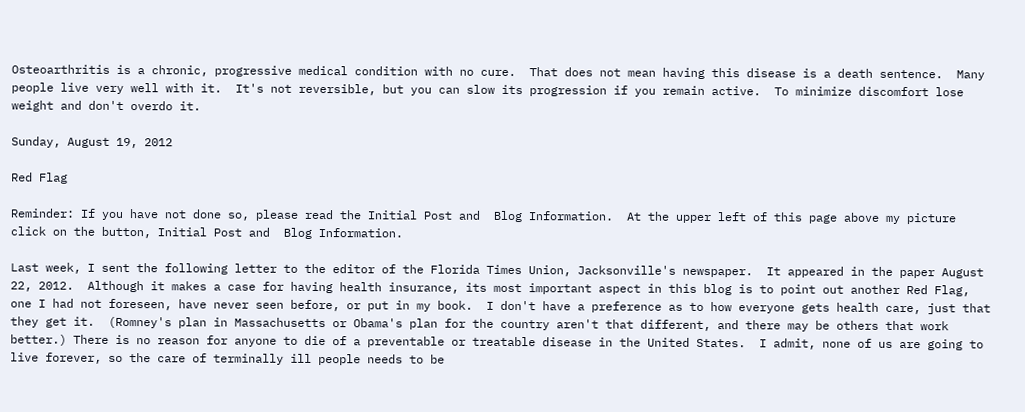Osteoarthritis is a chronic, progressive medical condition with no cure.  That does not mean having this disease is a death sentence.  Many people live very well with it.  It's not reversible, but you can slow its progression if you remain active.  To minimize discomfort lose weight and don't overdo it.

Sunday, August 19, 2012

Red Flag

Reminder: If you have not done so, please read the Initial Post and  Blog Information.  At the upper left of this page above my picture click on the button, Initial Post and  Blog Information.

Last week, I sent the following letter to the editor of the Florida Times Union, Jacksonville's newspaper.  It appeared in the paper August 22, 2012.  Although it makes a case for having health insurance, its most important aspect in this blog is to point out another Red Flag, one I had not foreseen, have never seen before, or put in my book.  I don't have a preference as to how everyone gets health care, just that they get it.  (Romney's plan in Massachusetts or Obama's plan for the country aren't that different, and there may be others that work better.) There is no reason for anyone to die of a preventable or treatable disease in the United States.  I admit, none of us are going to live forever, so the care of terminally ill people needs to be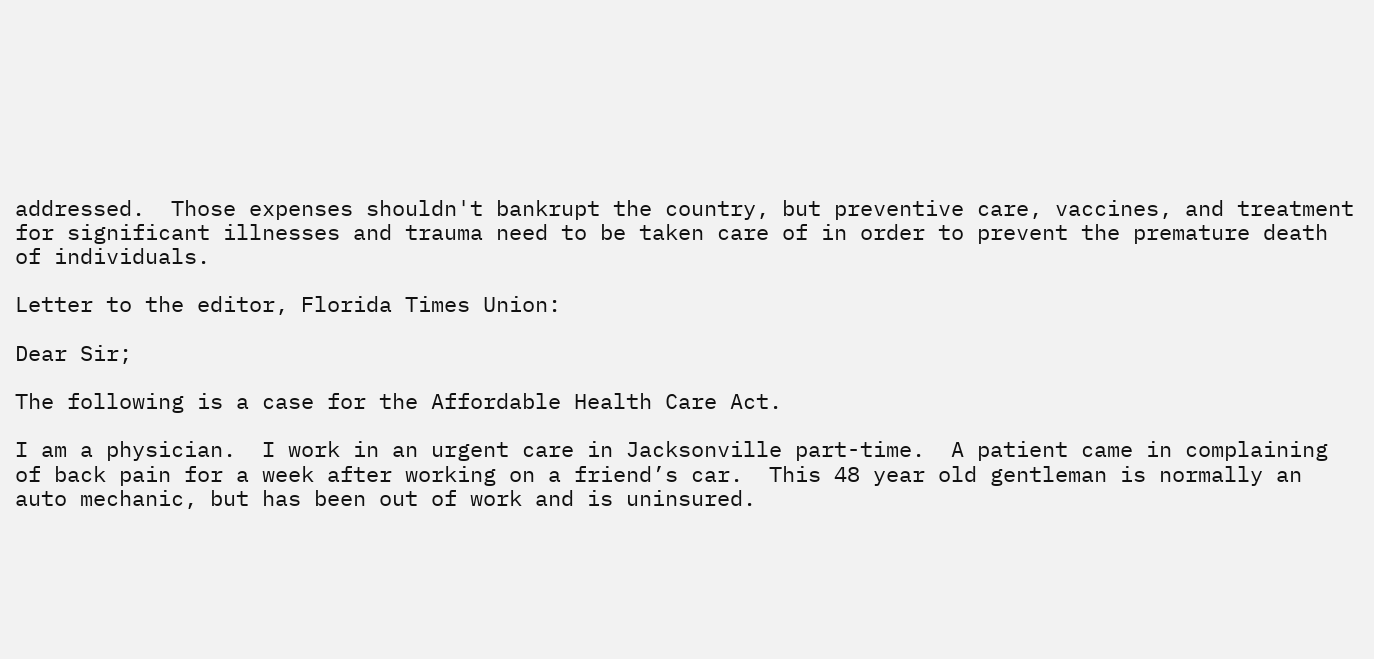addressed.  Those expenses shouldn't bankrupt the country, but preventive care, vaccines, and treatment for significant illnesses and trauma need to be taken care of in order to prevent the premature death of individuals.

Letter to the editor, Florida Times Union:

Dear Sir;

The following is a case for the Affordable Health Care Act.

I am a physician.  I work in an urgent care in Jacksonville part-time.  A patient came in complaining of back pain for a week after working on a friend’s car.  This 48 year old gentleman is normally an auto mechanic, but has been out of work and is uninsured.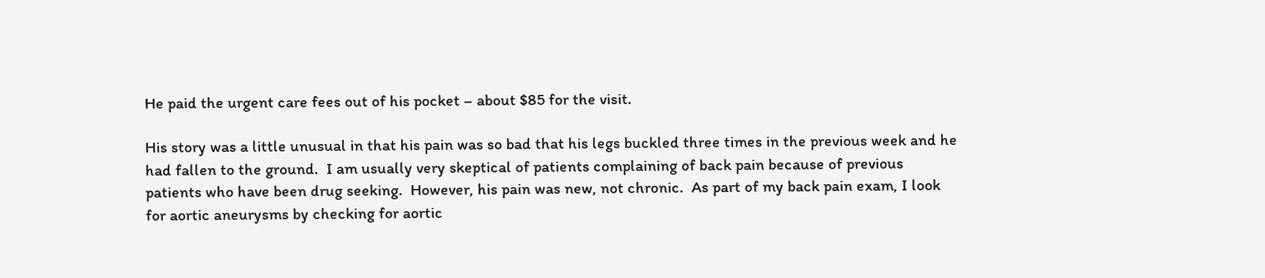He paid the urgent care fees out of his pocket – about $85 for the visit.

His story was a little unusual in that his pain was so bad that his legs buckled three times in the previous week and he had fallen to the ground.  I am usually very skeptical of patients complaining of back pain because of previous patients who have been drug seeking.  However, his pain was new, not chronic.  As part of my back pain exam, I look for aortic aneurysms by checking for aortic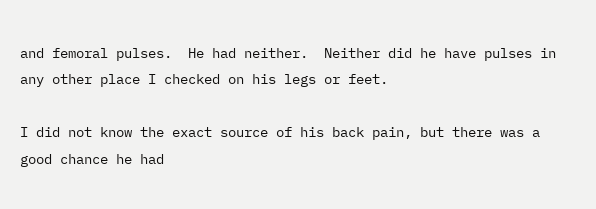and femoral pulses.  He had neither.  Neither did he have pulses in any other place I checked on his legs or feet.

I did not know the exact source of his back pain, but there was a good chance he had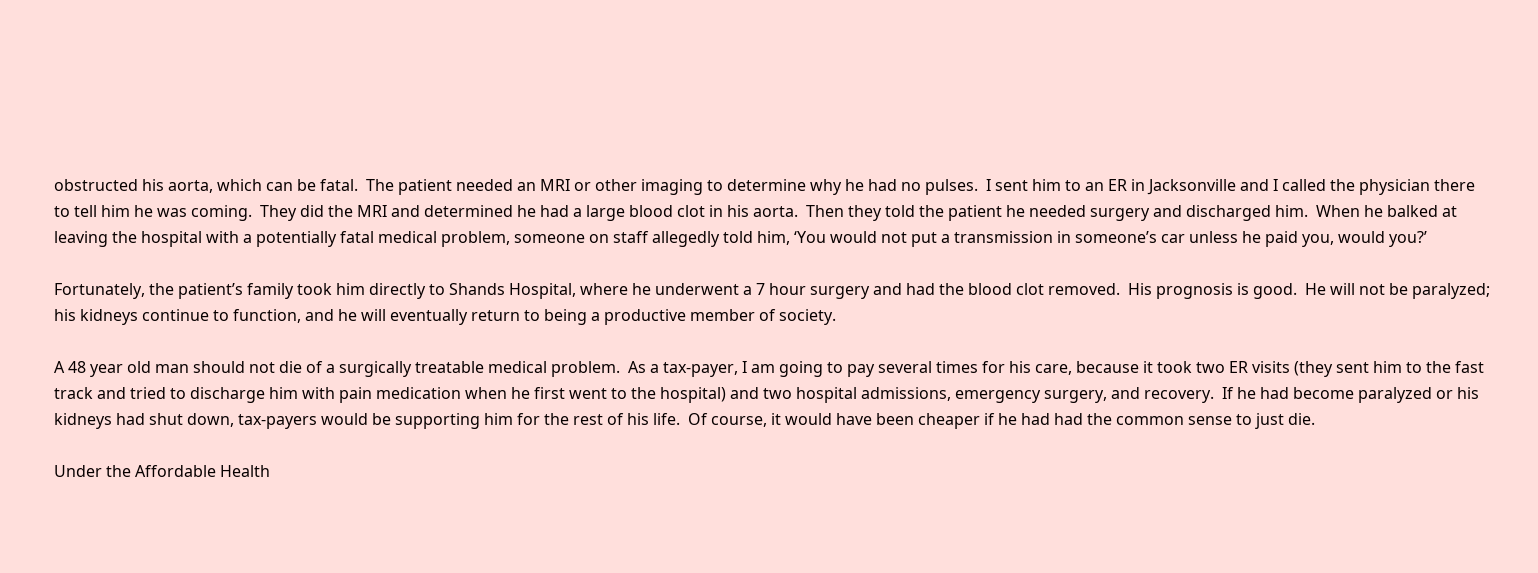obstructed his aorta, which can be fatal.  The patient needed an MRI or other imaging to determine why he had no pulses.  I sent him to an ER in Jacksonville and I called the physician there to tell him he was coming.  They did the MRI and determined he had a large blood clot in his aorta.  Then they told the patient he needed surgery and discharged him.  When he balked at leaving the hospital with a potentially fatal medical problem, someone on staff allegedly told him, ‘You would not put a transmission in someone’s car unless he paid you, would you?’

Fortunately, the patient’s family took him directly to Shands Hospital, where he underwent a 7 hour surgery and had the blood clot removed.  His prognosis is good.  He will not be paralyzed; his kidneys continue to function, and he will eventually return to being a productive member of society.

A 48 year old man should not die of a surgically treatable medical problem.  As a tax-payer, I am going to pay several times for his care, because it took two ER visits (they sent him to the fast track and tried to discharge him with pain medication when he first went to the hospital) and two hospital admissions, emergency surgery, and recovery.  If he had become paralyzed or his kidneys had shut down, tax-payers would be supporting him for the rest of his life.  Of course, it would have been cheaper if he had had the common sense to just die.

Under the Affordable Health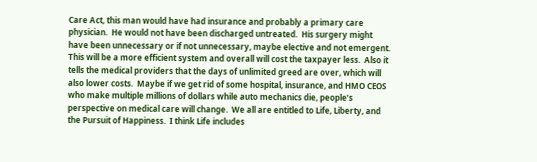Care Act, this man would have had insurance and probably a primary care physician.  He would not have been discharged untreated.  His surgery might have been unnecessary or if not unnecessary, maybe elective and not emergent.  This will be a more efficient system and overall will cost the taxpayer less.  Also it tells the medical providers that the days of unlimited greed are over, which will also lower costs.  Maybe if we get rid of some hospital, insurance, and HMO CEOS who make multiple millions of dollars while auto mechanics die, people’s perspective on medical care will change.  We all are entitled to Life, Liberty, and the Pursuit of Happiness.  I think Life includes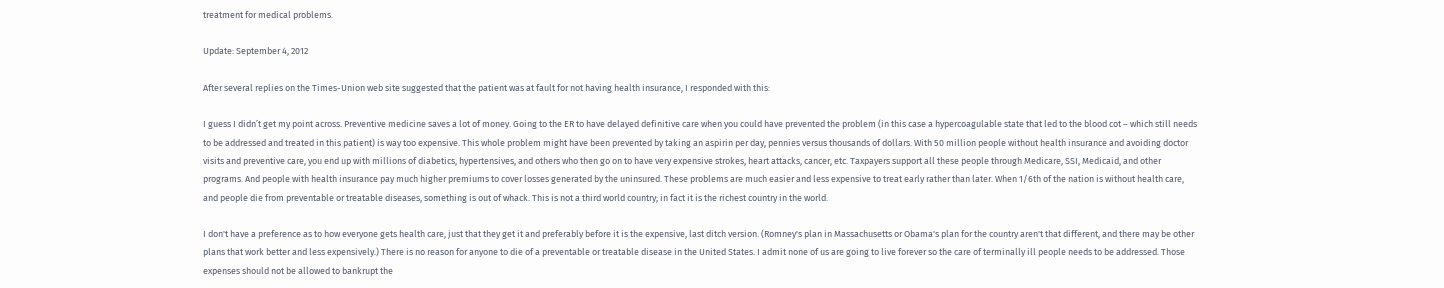treatment for medical problems.

Update: September 4, 2012

After several replies on the Times-Union web site suggested that the patient was at fault for not having health insurance, I responded with this:

I guess I didn’t get my point across. Preventive medicine saves a lot of money. Going to the ER to have delayed definitive care when you could have prevented the problem (in this case a hypercoagulable state that led to the blood cot – which still needs to be addressed and treated in this patient) is way too expensive. This whole problem might have been prevented by taking an aspirin per day, pennies versus thousands of dollars. With 50 million people without health insurance and avoiding doctor visits and preventive care, you end up with millions of diabetics, hypertensives, and others who then go on to have very expensive strokes, heart attacks, cancer, etc. Taxpayers support all these people through Medicare, SSI, Medicaid, and other programs. And people with health insurance pay much higher premiums to cover losses generated by the uninsured. These problems are much easier and less expensive to treat early rather than later. When 1/6th of the nation is without health care, and people die from preventable or treatable diseases, something is out of whack. This is not a third world country; in fact it is the richest country in the world.

I don't have a preference as to how everyone gets health care, just that they get it and preferably before it is the expensive, last ditch version. (Romney's plan in Massachusetts or Obama's plan for the country aren't that different, and there may be other plans that work better and less expensively.) There is no reason for anyone to die of a preventable or treatable disease in the United States. I admit none of us are going to live forever so the care of terminally ill people needs to be addressed. Those expenses should not be allowed to bankrupt the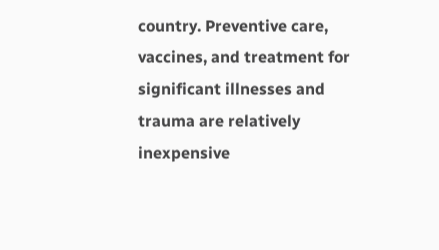country. Preventive care, vaccines, and treatment for significant illnesses and trauma are relatively inexpensive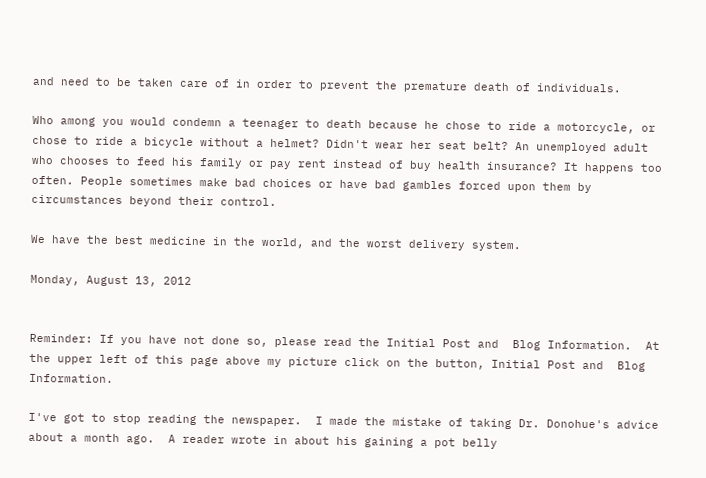and need to be taken care of in order to prevent the premature death of individuals.

Who among you would condemn a teenager to death because he chose to ride a motorcycle, or chose to ride a bicycle without a helmet? Didn't wear her seat belt? An unemployed adult who chooses to feed his family or pay rent instead of buy health insurance? It happens too often. People sometimes make bad choices or have bad gambles forced upon them by circumstances beyond their control.

We have the best medicine in the world, and the worst delivery system.

Monday, August 13, 2012


Reminder: If you have not done so, please read the Initial Post and  Blog Information.  At the upper left of this page above my picture click on the button, Initial Post and  Blog Information.

I've got to stop reading the newspaper.  I made the mistake of taking Dr. Donohue's advice about a month ago.  A reader wrote in about his gaining a pot belly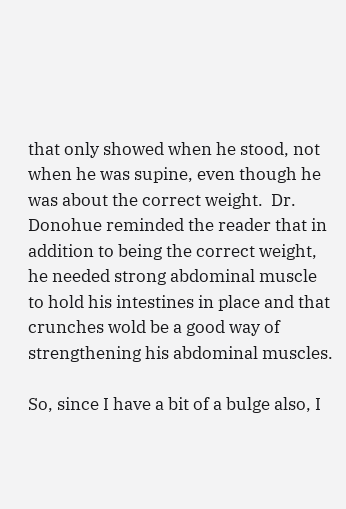that only showed when he stood, not when he was supine, even though he was about the correct weight.  Dr. Donohue reminded the reader that in addition to being the correct weight, he needed strong abdominal muscle to hold his intestines in place and that crunches wold be a good way of strengthening his abdominal muscles.

So, since I have a bit of a bulge also, I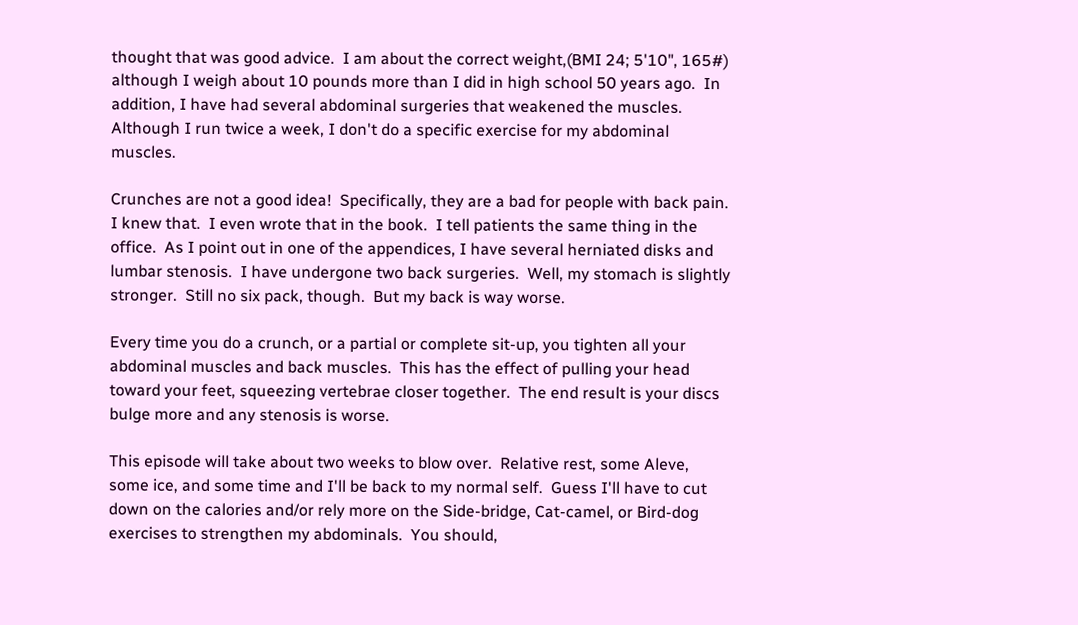thought that was good advice.  I am about the correct weight,(BMI 24; 5'10", 165#) although I weigh about 10 pounds more than I did in high school 50 years ago.  In addition, I have had several abdominal surgeries that weakened the muscles.  Although I run twice a week, I don't do a specific exercise for my abdominal muscles.

Crunches are not a good idea!  Specifically, they are a bad for people with back pain.  I knew that.  I even wrote that in the book.  I tell patients the same thing in the office.  As I point out in one of the appendices, I have several herniated disks and lumbar stenosis.  I have undergone two back surgeries.  Well, my stomach is slightly stronger.  Still no six pack, though.  But my back is way worse.

Every time you do a crunch, or a partial or complete sit-up, you tighten all your abdominal muscles and back muscles.  This has the effect of pulling your head toward your feet, squeezing vertebrae closer together.  The end result is your discs bulge more and any stenosis is worse.

This episode will take about two weeks to blow over.  Relative rest, some Aleve, some ice, and some time and I'll be back to my normal self.  Guess I'll have to cut down on the calories and/or rely more on the Side-bridge, Cat-camel, or Bird-dog exercises to strengthen my abdominals.  You should,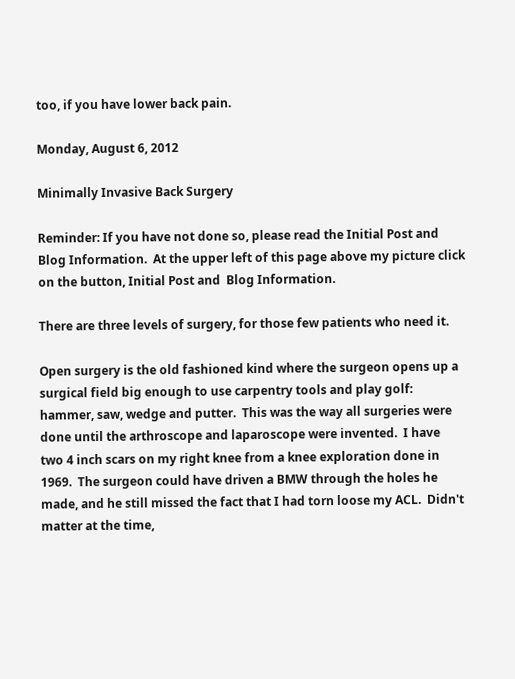too, if you have lower back pain.

Monday, August 6, 2012

Minimally Invasive Back Surgery

Reminder: If you have not done so, please read the Initial Post and  Blog Information.  At the upper left of this page above my picture click on the button, Initial Post and  Blog Information.

There are three levels of surgery, for those few patients who need it.

Open surgery is the old fashioned kind where the surgeon opens up a surgical field big enough to use carpentry tools and play golf: hammer, saw, wedge and putter.  This was the way all surgeries were done until the arthroscope and laparoscope were invented.  I have  two 4 inch scars on my right knee from a knee exploration done in 1969.  The surgeon could have driven a BMW through the holes he made, and he still missed the fact that I had torn loose my ACL.  Didn't matter at the time,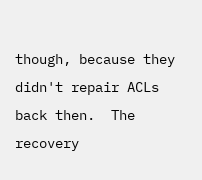though, because they didn't repair ACLs back then.  The recovery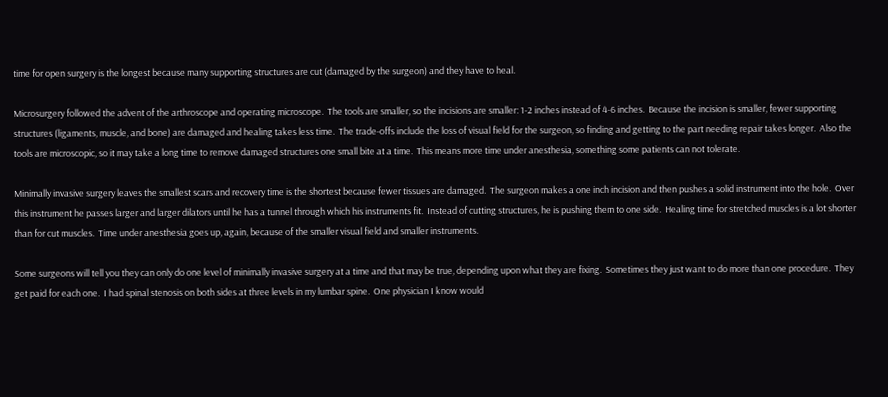time for open surgery is the longest because many supporting structures are cut (damaged by the surgeon) and they have to heal.

Microsurgery followed the advent of the arthroscope and operating microscope.  The tools are smaller, so the incisions are smaller: 1-2 inches instead of 4-6 inches.  Because the incision is smaller, fewer supporting structures (ligaments, muscle, and bone) are damaged and healing takes less time.  The trade-offs include the loss of visual field for the surgeon, so finding and getting to the part needing repair takes longer.  Also the tools are microscopic, so it may take a long time to remove damaged structures one small bite at a time.  This means more time under anesthesia, something some patients can not tolerate.

Minimally invasive surgery leaves the smallest scars and recovery time is the shortest because fewer tissues are damaged.  The surgeon makes a one inch incision and then pushes a solid instrument into the hole.  Over this instrument he passes larger and larger dilators until he has a tunnel through which his instruments fit.  Instead of cutting structures, he is pushing them to one side.  Healing time for stretched muscles is a lot shorter than for cut muscles.  Time under anesthesia goes up, again, because of the smaller visual field and smaller instruments.

Some surgeons will tell you they can only do one level of minimally invasive surgery at a time and that may be true, depending upon what they are fixing.  Sometimes they just want to do more than one procedure.  They get paid for each one.  I had spinal stenosis on both sides at three levels in my lumbar spine.  One physician I know would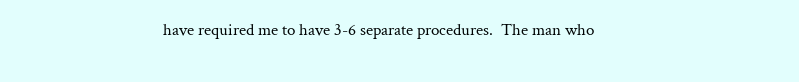have required me to have 3-6 separate procedures.  The man who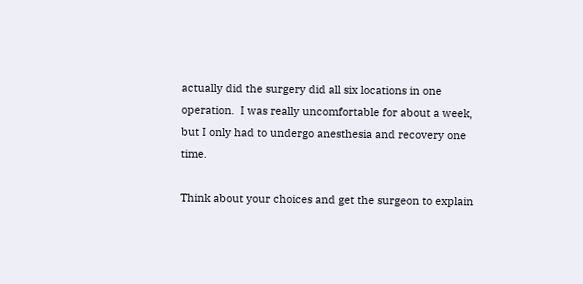actually did the surgery did all six locations in one operation.  I was really uncomfortable for about a week, but I only had to undergo anesthesia and recovery one time.

Think about your choices and get the surgeon to explain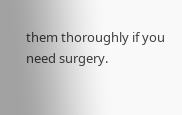them thoroughly if you need surgery.